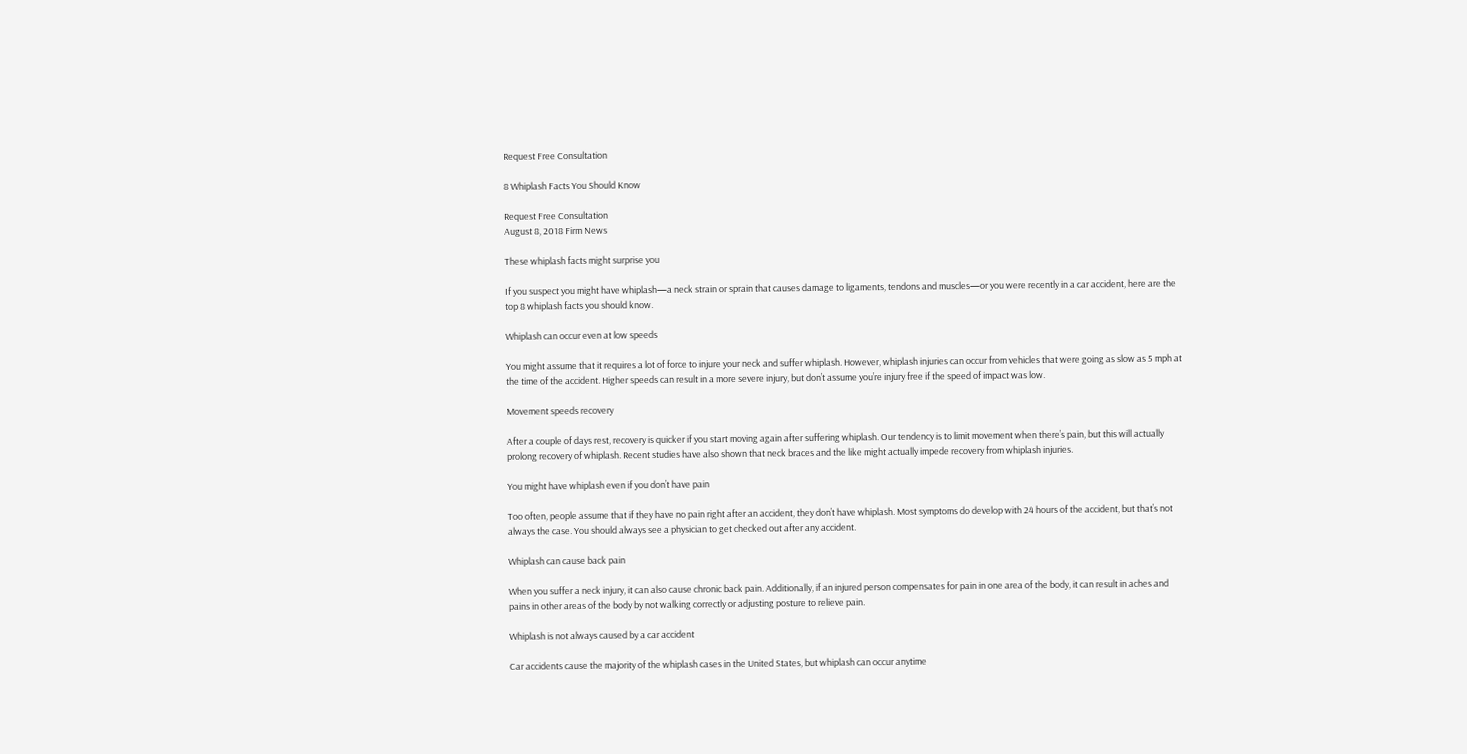Request Free Consultation

8 Whiplash Facts You Should Know

Request Free Consultation
August 8, 2018 Firm News

These whiplash facts might surprise you

If you suspect you might have whiplash—a neck strain or sprain that causes damage to ligaments, tendons and muscles—or you were recently in a car accident, here are the top 8 whiplash facts you should know.

Whiplash can occur even at low speeds

You might assume that it requires a lot of force to injure your neck and suffer whiplash. However, whiplash injuries can occur from vehicles that were going as slow as 5 mph at the time of the accident. Higher speeds can result in a more severe injury, but don’t assume you’re injury free if the speed of impact was low.

Movement speeds recovery

After a couple of days rest, recovery is quicker if you start moving again after suffering whiplash. Our tendency is to limit movement when there’s pain, but this will actually prolong recovery of whiplash. Recent studies have also shown that neck braces and the like might actually impede recovery from whiplash injuries.

You might have whiplash even if you don’t have pain

Too often, people assume that if they have no pain right after an accident, they don’t have whiplash. Most symptoms do develop with 24 hours of the accident, but that’s not always the case. You should always see a physician to get checked out after any accident.

Whiplash can cause back pain

When you suffer a neck injury, it can also cause chronic back pain. Additionally, if an injured person compensates for pain in one area of the body, it can result in aches and pains in other areas of the body by not walking correctly or adjusting posture to relieve pain.

Whiplash is not always caused by a car accident

Car accidents cause the majority of the whiplash cases in the United States, but whiplash can occur anytime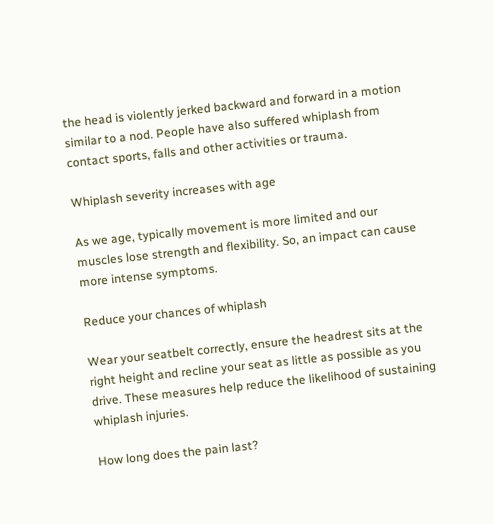the head is violently jerked backward and forward in a motion similar to a nod. People have also suffered whiplash from contact sports, falls and other activities or trauma.

Whiplash severity increases with age

As we age, typically movement is more limited and our muscles lose strength and flexibility. So, an impact can cause more intense symptoms.

Reduce your chances of whiplash

Wear your seatbelt correctly, ensure the headrest sits at the right height and recline your seat as little as possible as you drive. These measures help reduce the likelihood of sustaining whiplash injuries.

How long does the pain last?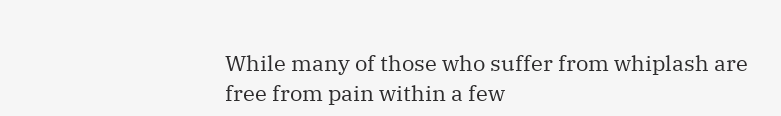While many of those who suffer from whiplash are free from pain within a few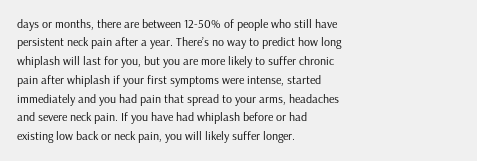days or months, there are between 12-50% of people who still have persistent neck pain after a year. There’s no way to predict how long whiplash will last for you, but you are more likely to suffer chronic pain after whiplash if your first symptoms were intense, started immediately and you had pain that spread to your arms, headaches and severe neck pain. If you have had whiplash before or had existing low back or neck pain, you will likely suffer longer.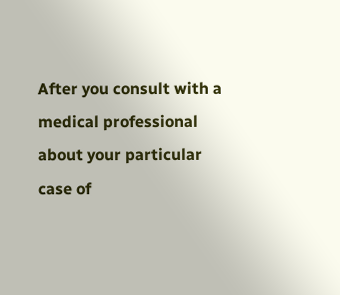After you consult with a medical professional about your particular case of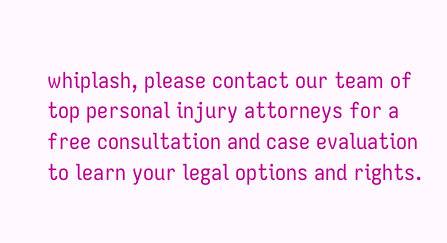whiplash, please contact our team of top personal injury attorneys for a free consultation and case evaluation to learn your legal options and rights.